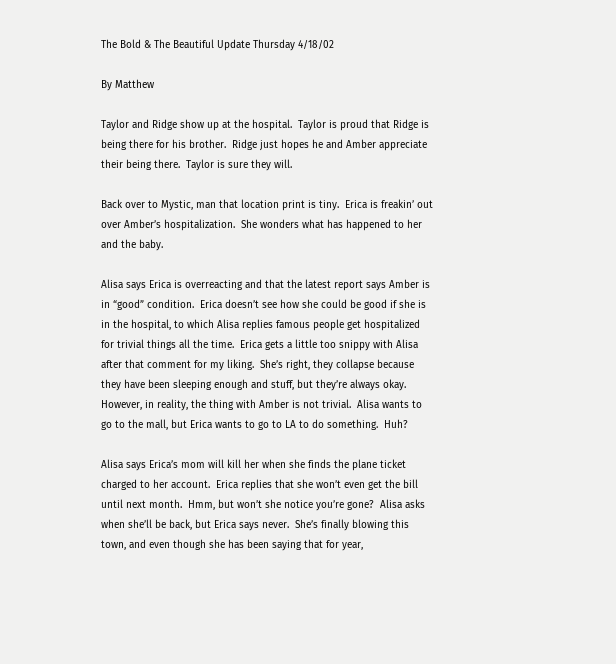The Bold & The Beautiful Update Thursday 4/18/02

By Matthew

Taylor and Ridge show up at the hospital.  Taylor is proud that Ridge is being there for his brother.  Ridge just hopes he and Amber appreciate their being there.  Taylor is sure they will.

Back over to Mystic, man that location print is tiny.  Erica is freakin’ out over Amber’s hospitalization.  She wonders what has happened to her and the baby.

Alisa says Erica is overreacting and that the latest report says Amber is in “good” condition.  Erica doesn’t see how she could be good if she is in the hospital, to which Alisa replies famous people get hospitalized for trivial things all the time.  Erica gets a little too snippy with Alisa after that comment for my liking.  She’s right, they collapse because they have been sleeping enough and stuff, but they’re always okay.  However, in reality, the thing with Amber is not trivial.  Alisa wants to go to the mall, but Erica wants to go to LA to do something.  Huh?

Alisa says Erica’s mom will kill her when she finds the plane ticket charged to her account.  Erica replies that she won’t even get the bill until next month.  Hmm, but won’t she notice you’re gone?  Alisa asks when she’ll be back, but Erica says never.  She’s finally blowing this town, and even though she has been saying that for year,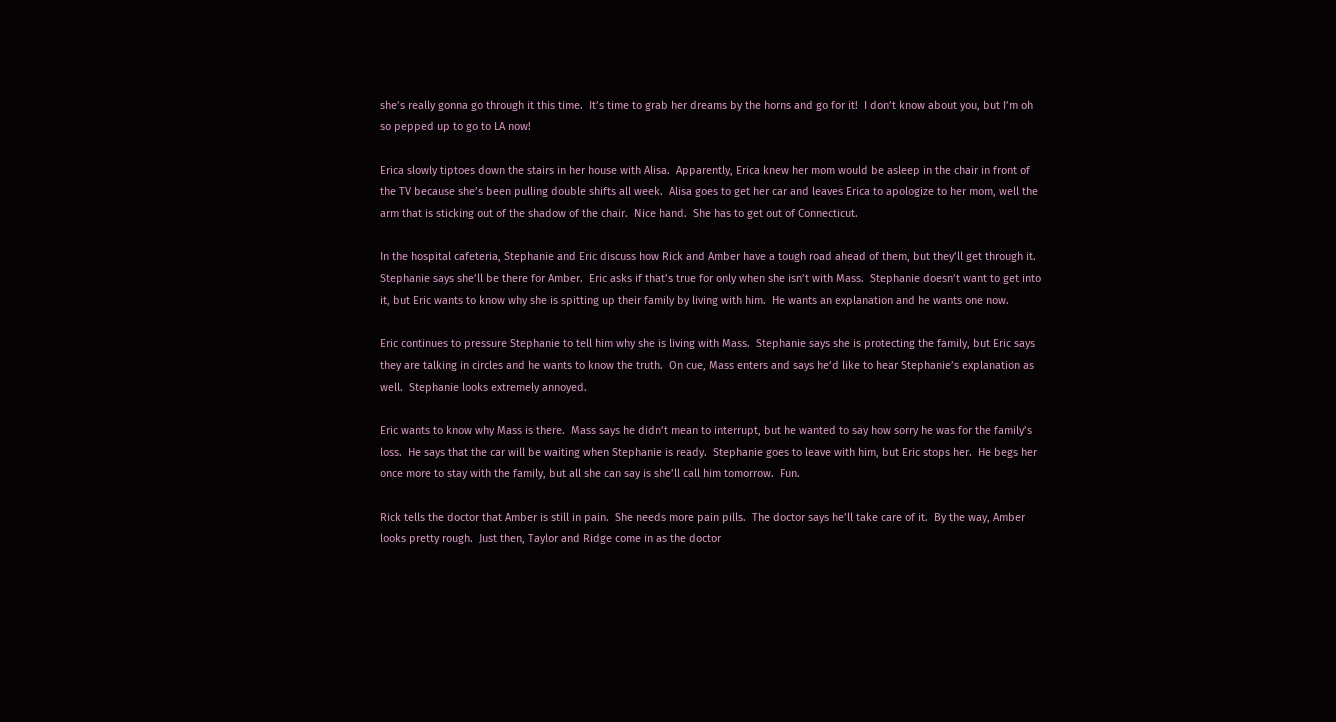she’s really gonna go through it this time.  It’s time to grab her dreams by the horns and go for it!  I don’t know about you, but I’m oh so pepped up to go to LA now!

Erica slowly tiptoes down the stairs in her house with Alisa.  Apparently, Erica knew her mom would be asleep in the chair in front of the TV because she’s been pulling double shifts all week.  Alisa goes to get her car and leaves Erica to apologize to her mom, well the arm that is sticking out of the shadow of the chair.  Nice hand.  She has to get out of Connecticut.

In the hospital cafeteria, Stephanie and Eric discuss how Rick and Amber have a tough road ahead of them, but they’ll get through it.  Stephanie says she’ll be there for Amber.  Eric asks if that’s true for only when she isn’t with Mass.  Stephanie doesn’t want to get into it, but Eric wants to know why she is spitting up their family by living with him.  He wants an explanation and he wants one now.

Eric continues to pressure Stephanie to tell him why she is living with Mass.  Stephanie says she is protecting the family, but Eric says they are talking in circles and he wants to know the truth.  On cue, Mass enters and says he’d like to hear Stephanie’s explanation as well.  Stephanie looks extremely annoyed.

Eric wants to know why Mass is there.  Mass says he didn’t mean to interrupt, but he wanted to say how sorry he was for the family’s loss.  He says that the car will be waiting when Stephanie is ready.  Stephanie goes to leave with him, but Eric stops her.  He begs her once more to stay with the family, but all she can say is she’ll call him tomorrow.  Fun.

Rick tells the doctor that Amber is still in pain.  She needs more pain pills.  The doctor says he’ll take care of it.  By the way, Amber looks pretty rough.  Just then, Taylor and Ridge come in as the doctor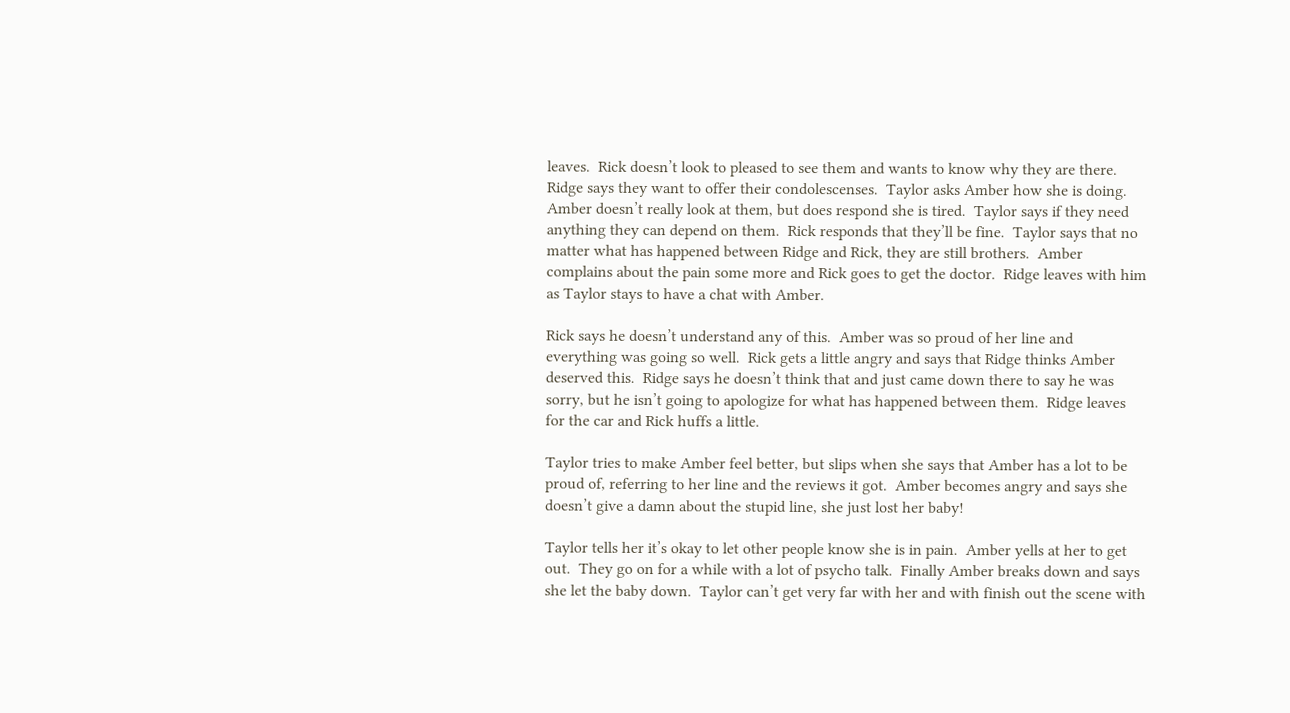leaves.  Rick doesn’t look to pleased to see them and wants to know why they are there.  Ridge says they want to offer their condolescenses.  Taylor asks Amber how she is doing. Amber doesn’t really look at them, but does respond she is tired.  Taylor says if they need anything they can depend on them.  Rick responds that they’ll be fine.  Taylor says that no matter what has happened between Ridge and Rick, they are still brothers.  Amber complains about the pain some more and Rick goes to get the doctor.  Ridge leaves with him as Taylor stays to have a chat with Amber.

Rick says he doesn’t understand any of this.  Amber was so proud of her line and everything was going so well.  Rick gets a little angry and says that Ridge thinks Amber deserved this.  Ridge says he doesn’t think that and just came down there to say he was sorry, but he isn’t going to apologize for what has happened between them.  Ridge leaves for the car and Rick huffs a little.

Taylor tries to make Amber feel better, but slips when she says that Amber has a lot to be proud of, referring to her line and the reviews it got.  Amber becomes angry and says she doesn’t give a damn about the stupid line, she just lost her baby!

Taylor tells her it’s okay to let other people know she is in pain.  Amber yells at her to get out.  They go on for a while with a lot of psycho talk.  Finally Amber breaks down and says she let the baby down.  Taylor can’t get very far with her and with finish out the scene with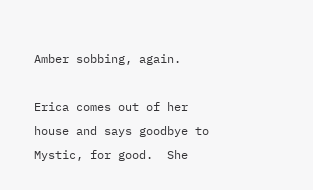Amber sobbing, again.

Erica comes out of her house and says goodbye to Mystic, for good.  She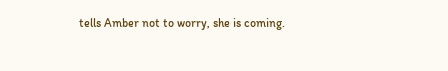tells Amber not to worry, she is coming.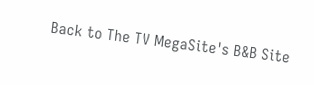Back to The TV MegaSite's B&B Site